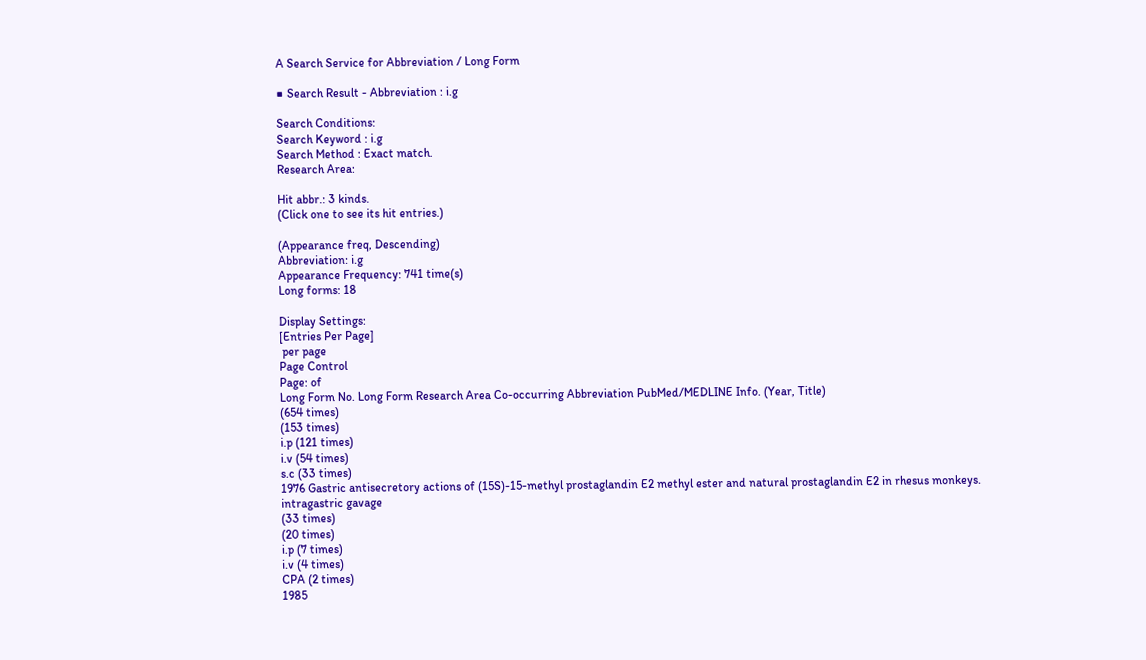A Search Service for Abbreviation / Long Form

■ Search Result - Abbreviation : i.g

Search Conditions:
Search Keyword : i.g
Search Method : Exact match.
Research Area:

Hit abbr.: 3 kinds.
(Click one to see its hit entries.)

(Appearance freq, Descending)
Abbreviation: i.g
Appearance Frequency: 741 time(s)
Long forms: 18

Display Settings:
[Entries Per Page]
 per page
Page Control
Page: of
Long Form No. Long Form Research Area Co-occurring Abbreviation PubMed/MEDLINE Info. (Year, Title)
(654 times)
(153 times)
i.p (121 times)
i.v (54 times)
s.c (33 times)
1976 Gastric antisecretory actions of (15S)-15-methyl prostaglandin E2 methyl ester and natural prostaglandin E2 in rhesus monkeys.
intragastric gavage
(33 times)
(20 times)
i.p (7 times)
i.v (4 times)
CPA (2 times)
1985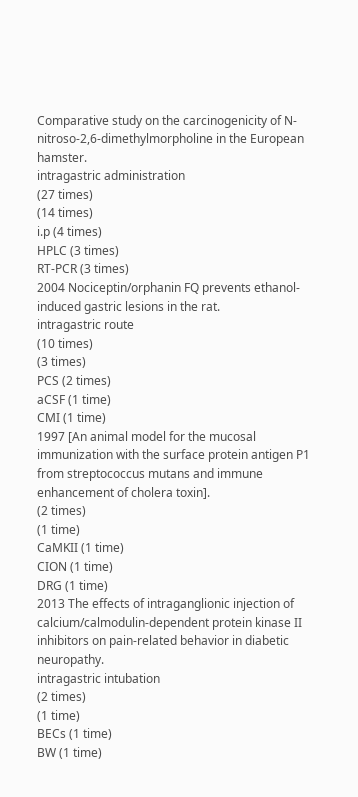Comparative study on the carcinogenicity of N-nitroso-2,6-dimethylmorpholine in the European hamster.
intragastric administration
(27 times)
(14 times)
i.p (4 times)
HPLC (3 times)
RT-PCR (3 times)
2004 Nociceptin/orphanin FQ prevents ethanol-induced gastric lesions in the rat.
intragastric route
(10 times)
(3 times)
PCS (2 times)
aCSF (1 time)
CMI (1 time)
1997 [An animal model for the mucosal immunization with the surface protein antigen P1 from streptococcus mutans and immune enhancement of cholera toxin].
(2 times)
(1 time)
CaMKII (1 time)
CION (1 time)
DRG (1 time)
2013 The effects of intraganglionic injection of calcium/calmodulin-dependent protein kinase II inhibitors on pain-related behavior in diabetic neuropathy.
intragastric intubation
(2 times)
(1 time)
BECs (1 time)
BW (1 time)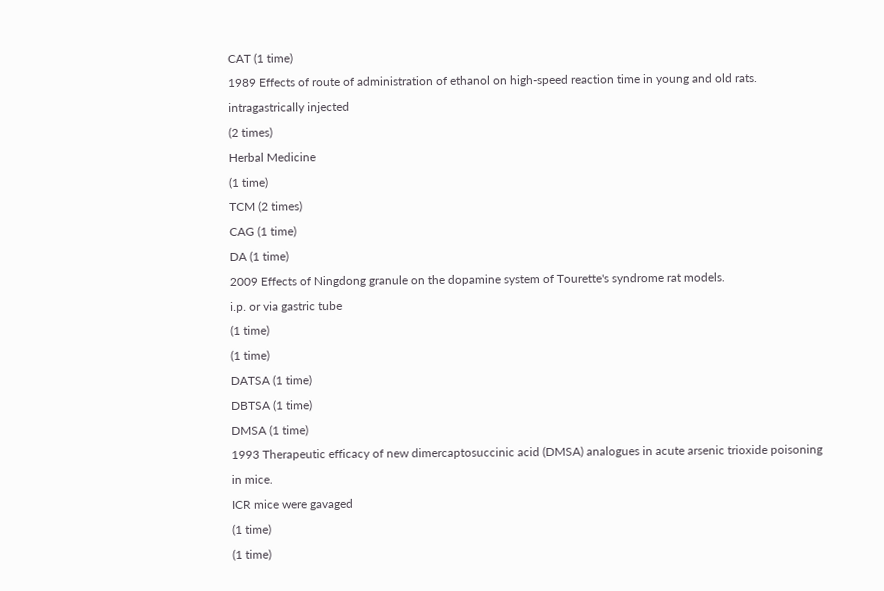CAT (1 time)
1989 Effects of route of administration of ethanol on high-speed reaction time in young and old rats.
intragastrically injected
(2 times)
Herbal Medicine
(1 time)
TCM (2 times)
CAG (1 time)
DA (1 time)
2009 Effects of Ningdong granule on the dopamine system of Tourette's syndrome rat models.
i.p. or via gastric tube
(1 time)
(1 time)
DATSA (1 time)
DBTSA (1 time)
DMSA (1 time)
1993 Therapeutic efficacy of new dimercaptosuccinic acid (DMSA) analogues in acute arsenic trioxide poisoning in mice.
ICR mice were gavaged
(1 time)
(1 time)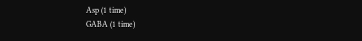Asp (1 time)
GABA (1 time)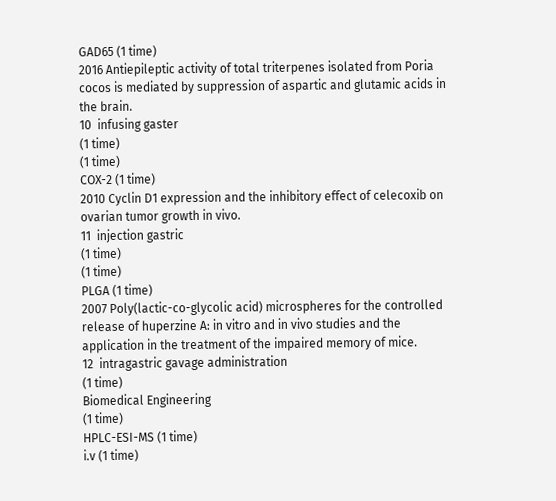GAD65 (1 time)
2016 Antiepileptic activity of total triterpenes isolated from Poria cocos is mediated by suppression of aspartic and glutamic acids in the brain.
10  infusing gaster
(1 time)
(1 time)
COX-2 (1 time)
2010 Cyclin D1 expression and the inhibitory effect of celecoxib on ovarian tumor growth in vivo.
11  injection gastric
(1 time)
(1 time)
PLGA (1 time)
2007 Poly(lactic-co-glycolic acid) microspheres for the controlled release of huperzine A: in vitro and in vivo studies and the application in the treatment of the impaired memory of mice.
12  intragastric gavage administration
(1 time)
Biomedical Engineering
(1 time)
HPLC-ESI-MS (1 time)
i.v (1 time)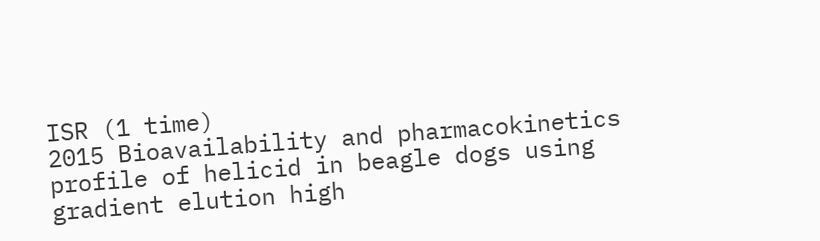ISR (1 time)
2015 Bioavailability and pharmacokinetics profile of helicid in beagle dogs using gradient elution high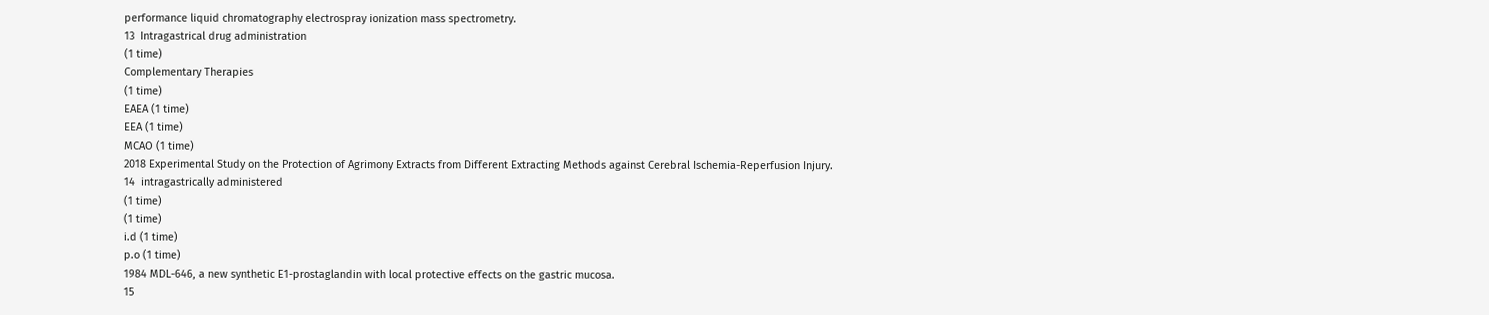performance liquid chromatography electrospray ionization mass spectrometry.
13  Intragastrical drug administration
(1 time)
Complementary Therapies
(1 time)
EAEA (1 time)
EEA (1 time)
MCAO (1 time)
2018 Experimental Study on the Protection of Agrimony Extracts from Different Extracting Methods against Cerebral Ischemia-Reperfusion Injury.
14  intragastrically administered
(1 time)
(1 time)
i.d (1 time)
p.o (1 time)
1984 MDL-646, a new synthetic E1-prostaglandin with local protective effects on the gastric mucosa.
15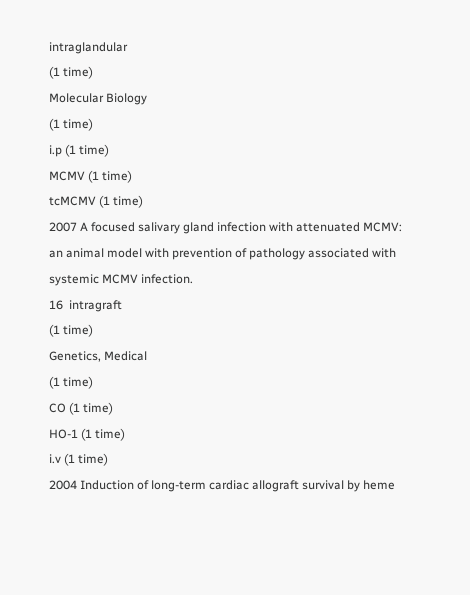intraglandular
(1 time)
Molecular Biology
(1 time)
i.p (1 time)
MCMV (1 time)
tcMCMV (1 time)
2007 A focused salivary gland infection with attenuated MCMV: an animal model with prevention of pathology associated with systemic MCMV infection.
16  intragraft
(1 time)
Genetics, Medical
(1 time)
CO (1 time)
HO-1 (1 time)
i.v (1 time)
2004 Induction of long-term cardiac allograft survival by heme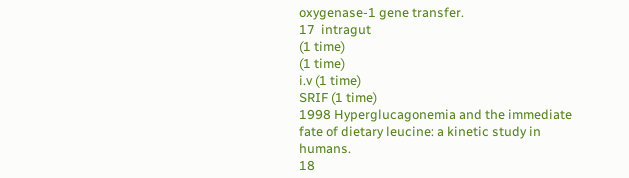oxygenase-1 gene transfer.
17  intragut
(1 time)
(1 time)
i.v (1 time)
SRIF (1 time)
1998 Hyperglucagonemia and the immediate fate of dietary leucine: a kinetic study in humans.
18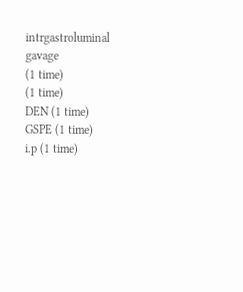intrgastroluminal gavage
(1 time)
(1 time)
DEN (1 time)
GSPE (1 time)
i.p (1 time)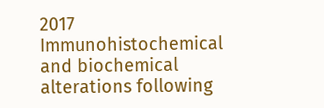2017 Immunohistochemical and biochemical alterations following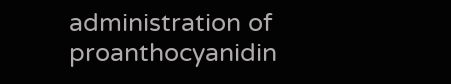administration of proanthocyanidin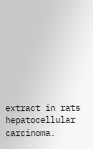extract in rats hepatocellular carcinoma.